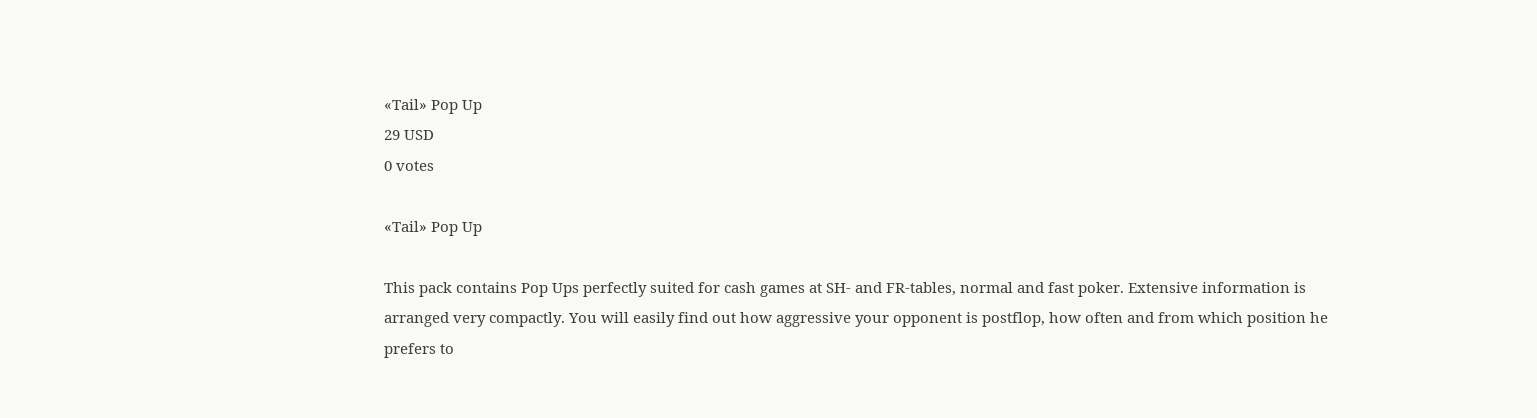«Tail» Pop Up
29 USD
0 votes

«Tail» Pop Up

This pack contains Pop Ups perfectly suited for cash games at SH- and FR-tables, normal and fast poker. Extensive information is arranged very compactly. You will easily find out how aggressive your opponent is postflop, how often and from which position he prefers to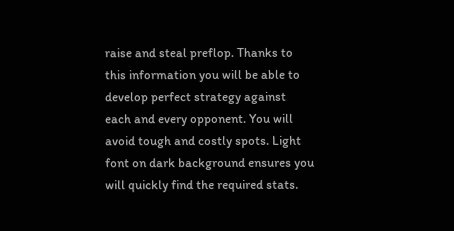raise and steal preflop. Thanks to this information you will be able to develop perfect strategy against each and every opponent. You will avoid tough and costly spots. Light font on dark background ensures you will quickly find the required stats.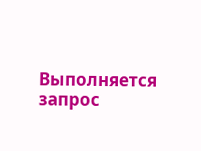Выполняется запрос